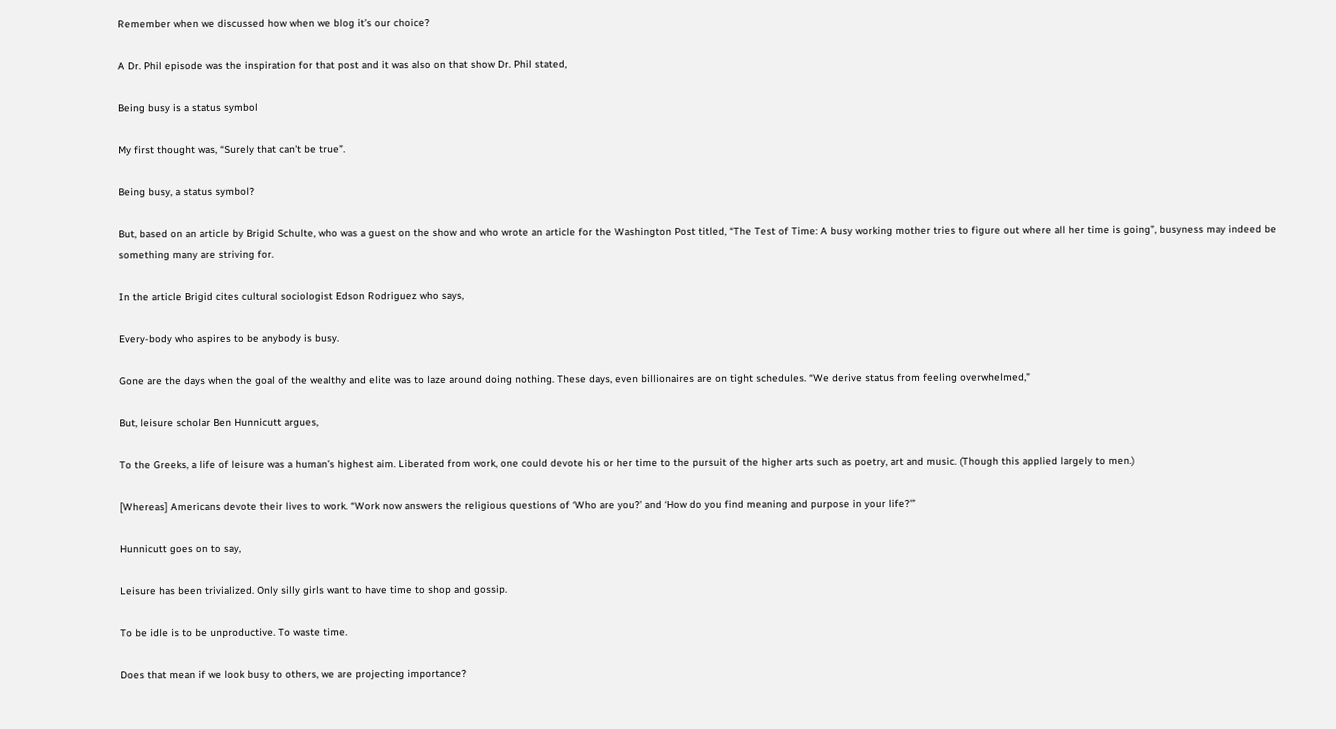Remember when we discussed how when we blog it’s our choice?

A Dr. Phil episode was the inspiration for that post and it was also on that show Dr. Phil stated,

Being busy is a status symbol

My first thought was, “Surely that can’t be true”.

Being busy, a status symbol?

But, based on an article by Brigid Schulte, who was a guest on the show and who wrote an article for the Washington Post titled, “The Test of Time: A busy working mother tries to figure out where all her time is going”, busyness may indeed be something many are striving for.

In the article Brigid cites cultural sociologist Edson Rodriguez who says,

Every-body who aspires to be anybody is busy.

Gone are the days when the goal of the wealthy and elite was to laze around doing nothing. These days, even billionaires are on tight schedules. “We derive status from feeling overwhelmed,”

But, leisure scholar Ben Hunnicutt argues,

To the Greeks, a life of leisure was a human’s highest aim. Liberated from work, one could devote his or her time to the pursuit of the higher arts such as poetry, art and music. (Though this applied largely to men.)

[Whereas] Americans devote their lives to work. “Work now answers the religious questions of ‘Who are you?’ and ‘How do you find meaning and purpose in your life?'”

Hunnicutt goes on to say,

Leisure has been trivialized. Only silly girls want to have time to shop and gossip.

To be idle is to be unproductive. To waste time.

Does that mean if we look busy to others, we are projecting importance?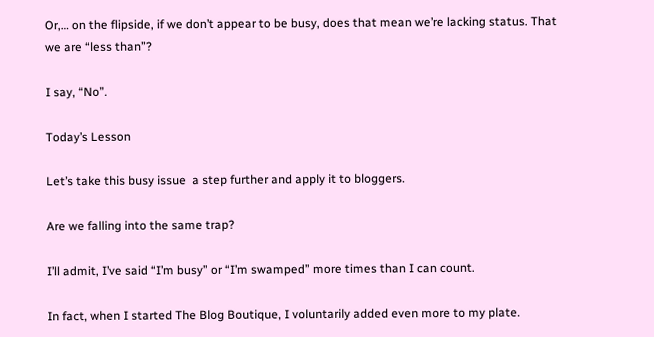Or,… on the flipside, if we don’t appear to be busy, does that mean we’re lacking status. That we are “less than”?

I say, “No”.

Today’s Lesson

Let’s take this busy issue  a step further and apply it to bloggers.

Are we falling into the same trap?

I’ll admit, I’ve said “I’m busy” or “I’m swamped” more times than I can count.

In fact, when I started The Blog Boutique, I voluntarily added even more to my plate.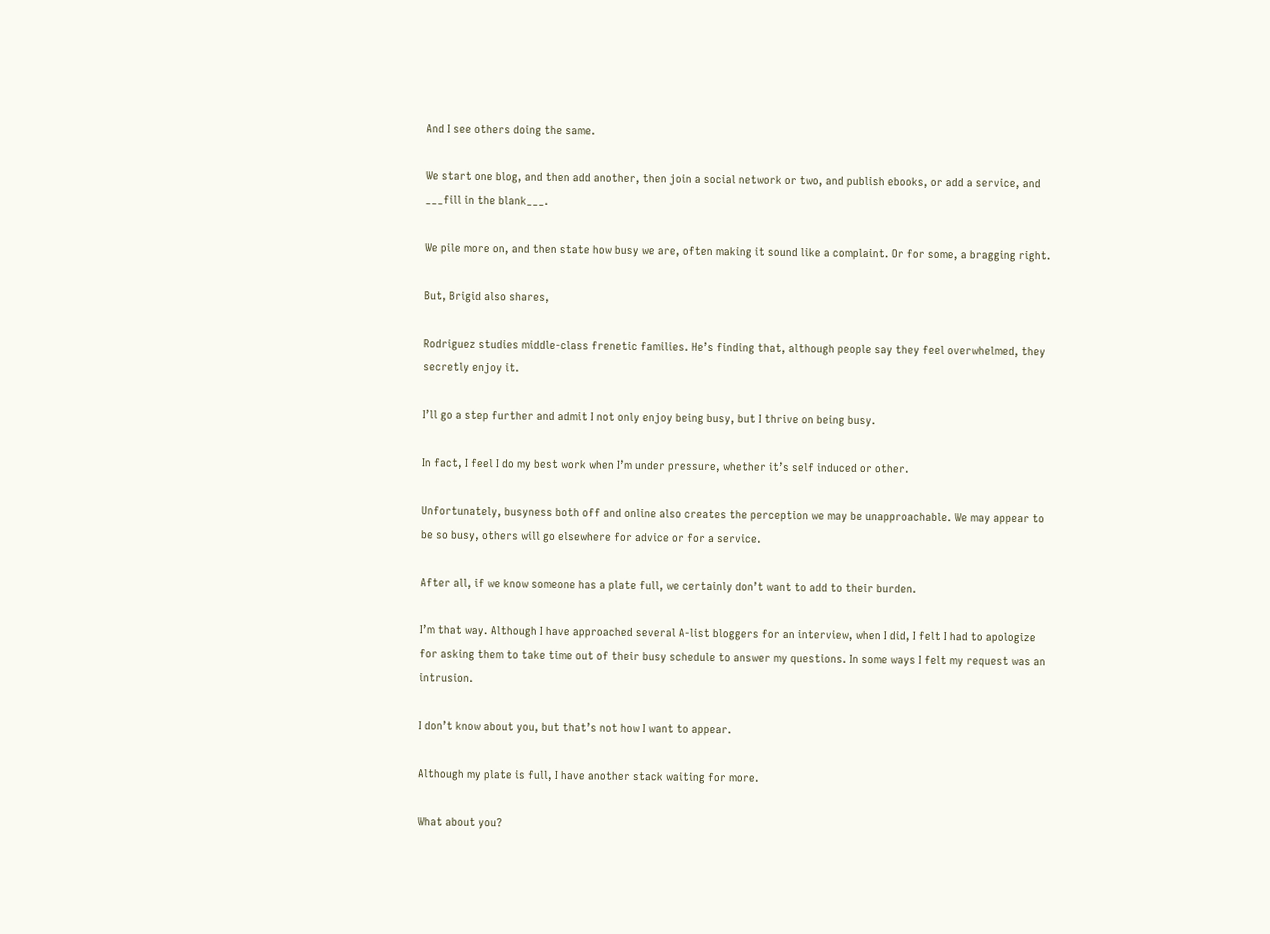And I see others doing the same.

We start one blog, and then add another, then join a social network or two, and publish ebooks, or add a service, and ___fill in the blank___.

We pile more on, and then state how busy we are, often making it sound like a complaint. Or for some, a bragging right.

But, Brigid also shares,

Rodriguez studies middle-class frenetic families. He’s finding that, although people say they feel overwhelmed, they secretly enjoy it.

I’ll go a step further and admit I not only enjoy being busy, but I thrive on being busy.

In fact, I feel I do my best work when I’m under pressure, whether it’s self induced or other.

Unfortunately, busyness both off and online also creates the perception we may be unapproachable. We may appear to be so busy, others will go elsewhere for advice or for a service.

After all, if we know someone has a plate full, we certainly don’t want to add to their burden.

I’m that way. Although I have approached several A-list bloggers for an interview, when I did, I felt I had to apologize for asking them to take time out of their busy schedule to answer my questions. In some ways I felt my request was an intrusion.

I don’t know about you, but that’s not how I want to appear.

Although my plate is full, I have another stack waiting for more.

What about you?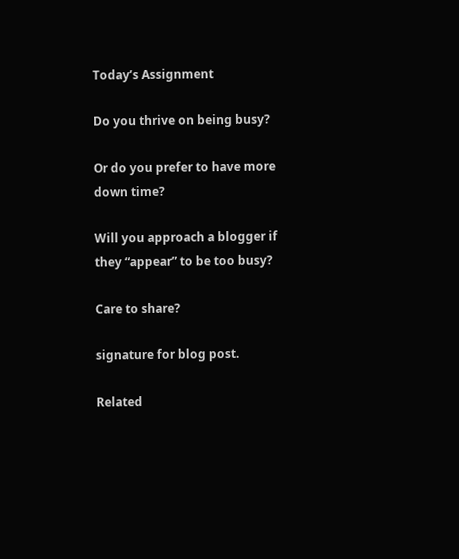Today’s Assignment

Do you thrive on being busy?

Or do you prefer to have more down time?

Will you approach a blogger if they “appear” to be too busy?

Care to share?

signature for blog post.

Related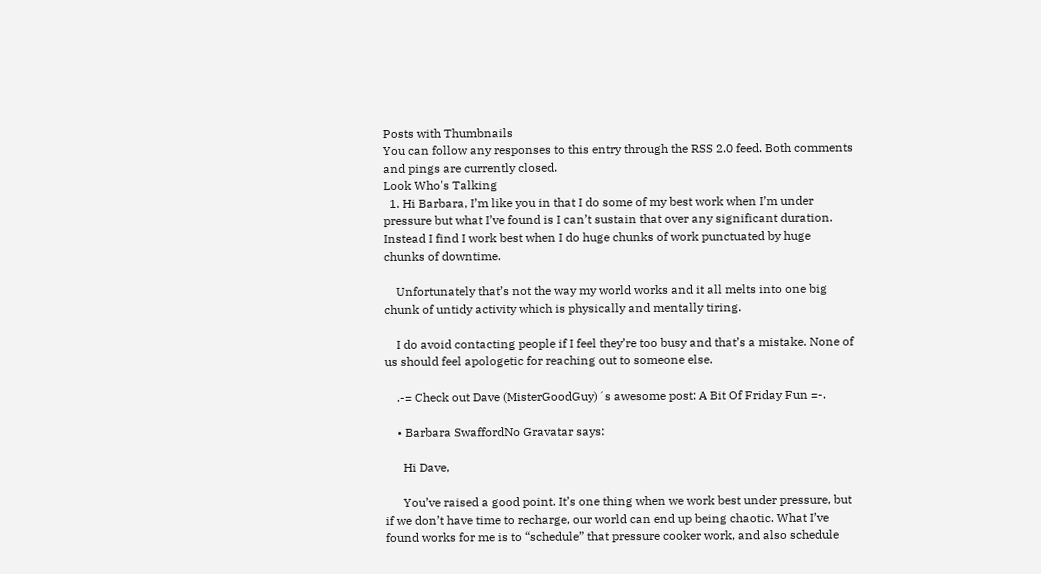Posts with Thumbnails
You can follow any responses to this entry through the RSS 2.0 feed. Both comments and pings are currently closed.
Look Who's Talking
  1. Hi Barbara, I’m like you in that I do some of my best work when I’m under pressure but what I’ve found is I can’t sustain that over any significant duration. Instead I find I work best when I do huge chunks of work punctuated by huge chunks of downtime.

    Unfortunately that’s not the way my world works and it all melts into one big chunk of untidy activity which is physically and mentally tiring.

    I do avoid contacting people if I feel they’re too busy and that’s a mistake. None of us should feel apologetic for reaching out to someone else.

    .-= Check out Dave (MisterGoodGuy)´s awesome post: A Bit Of Friday Fun =-.

    • Barbara SwaffordNo Gravatar says:

      Hi Dave,

      You’ve raised a good point. It’s one thing when we work best under pressure, but if we don’t have time to recharge, our world can end up being chaotic. What I’ve found works for me is to “schedule” that pressure cooker work, and also schedule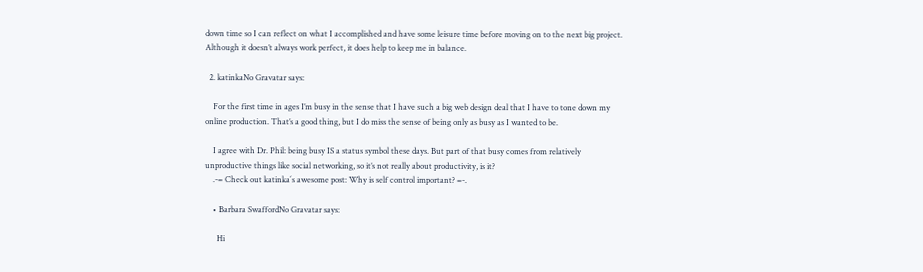down time so I can reflect on what I accomplished and have some leisure time before moving on to the next big project. Although it doesn’t always work perfect, it does help to keep me in balance.

  2. katinkaNo Gravatar says:

    For the first time in ages I’m busy in the sense that I have such a big web design deal that I have to tone down my online production. That’s a good thing, but I do miss the sense of being only as busy as I wanted to be.

    I agree with Dr. Phil: being busy IS a status symbol these days. But part of that busy comes from relatively unproductive things like social networking, so it’s not really about productivity, is it?
    .-= Check out katinka´s awesome post: Why is self control important? =-.

    • Barbara SwaffordNo Gravatar says:

      Hi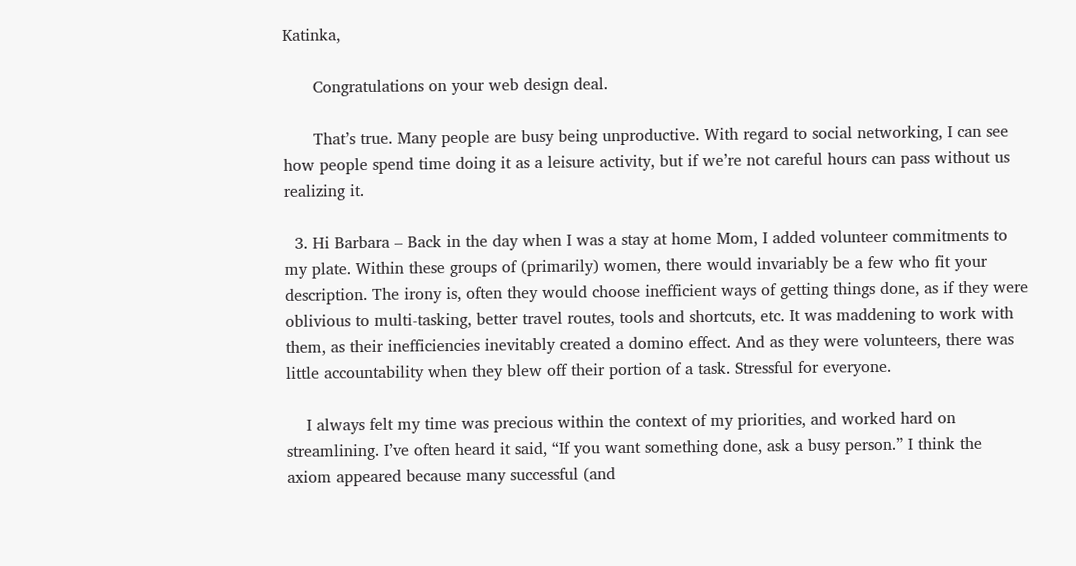Katinka,

      Congratulations on your web design deal.

      That’s true. Many people are busy being unproductive. With regard to social networking, I can see how people spend time doing it as a leisure activity, but if we’re not careful hours can pass without us realizing it.

  3. Hi Barbara – Back in the day when I was a stay at home Mom, I added volunteer commitments to my plate. Within these groups of (primarily) women, there would invariably be a few who fit your description. The irony is, often they would choose inefficient ways of getting things done, as if they were oblivious to multi-tasking, better travel routes, tools and shortcuts, etc. It was maddening to work with them, as their inefficiencies inevitably created a domino effect. And as they were volunteers, there was little accountability when they blew off their portion of a task. Stressful for everyone.

    I always felt my time was precious within the context of my priorities, and worked hard on streamlining. I’ve often heard it said, “If you want something done, ask a busy person.” I think the axiom appeared because many successful (and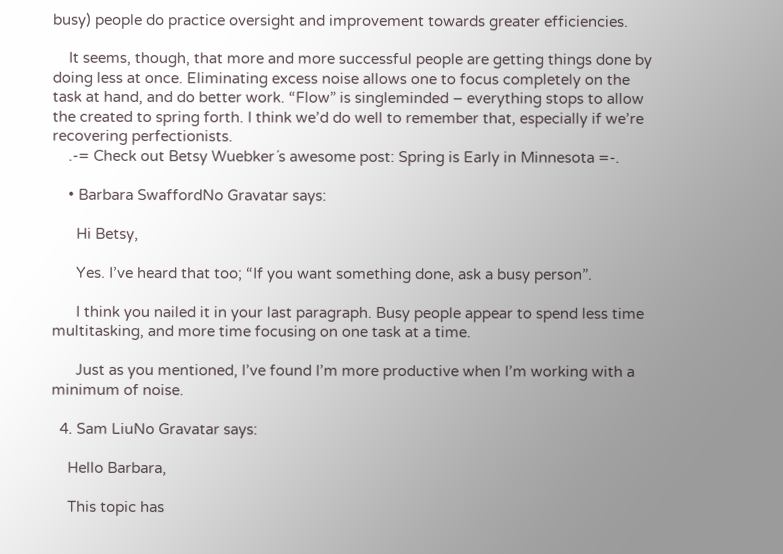busy) people do practice oversight and improvement towards greater efficiencies.

    It seems, though, that more and more successful people are getting things done by doing less at once. Eliminating excess noise allows one to focus completely on the task at hand, and do better work. “Flow” is singleminded – everything stops to allow the created to spring forth. I think we’d do well to remember that, especially if we’re recovering perfectionists.
    .-= Check out Betsy Wuebker´s awesome post: Spring is Early in Minnesota =-.

    • Barbara SwaffordNo Gravatar says:

      Hi Betsy,

      Yes. I’ve heard that too; “If you want something done, ask a busy person”.

      I think you nailed it in your last paragraph. Busy people appear to spend less time multitasking, and more time focusing on one task at a time.

      Just as you mentioned, I’ve found I’m more productive when I’m working with a minimum of noise.

  4. Sam LiuNo Gravatar says:

    Hello Barbara,

    This topic has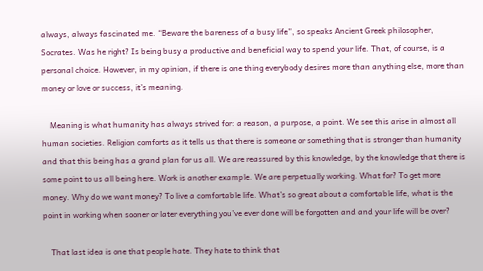always, always fascinated me. “Beware the bareness of a busy life”, so speaks Ancient Greek philosopher, Socrates. Was he right? Is being busy a productive and beneficial way to spend your life. That, of course, is a personal choice. However, in my opinion, if there is one thing everybody desires more than anything else, more than money or love or success, it’s meaning.

    Meaning is what humanity has always strived for: a reason, a purpose, a point. We see this arise in almost all human societies. Religion comforts as it tells us that there is someone or something that is stronger than humanity and that this being has a grand plan for us all. We are reassured by this knowledge, by the knowledge that there is some point to us all being here. Work is another example. We are perpetually working. What for? To get more money. Why do we want money? To live a comfortable life. What’s so great about a comfortable life, what is the point in working when sooner or later everything you’ve ever done will be forgotten and and your life will be over?

    That last idea is one that people hate. They hate to think that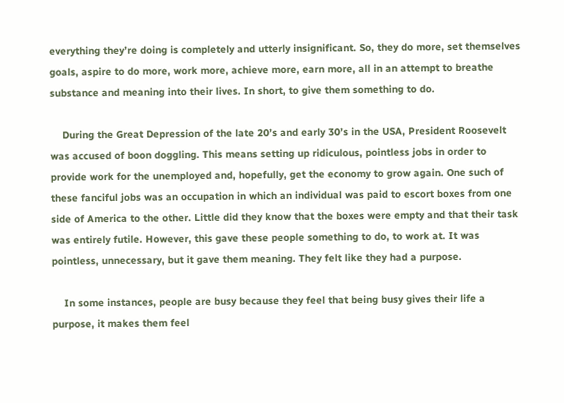everything they’re doing is completely and utterly insignificant. So, they do more, set themselves goals, aspire to do more, work more, achieve more, earn more, all in an attempt to breathe substance and meaning into their lives. In short, to give them something to do.

    During the Great Depression of the late 20’s and early 30’s in the USA, President Roosevelt was accused of boon doggling. This means setting up ridiculous, pointless jobs in order to provide work for the unemployed and, hopefully, get the economy to grow again. One such of these fanciful jobs was an occupation in which an individual was paid to escort boxes from one side of America to the other. Little did they know that the boxes were empty and that their task was entirely futile. However, this gave these people something to do, to work at. It was pointless, unnecessary, but it gave them meaning. They felt like they had a purpose.

    In some instances, people are busy because they feel that being busy gives their life a purpose, it makes them feel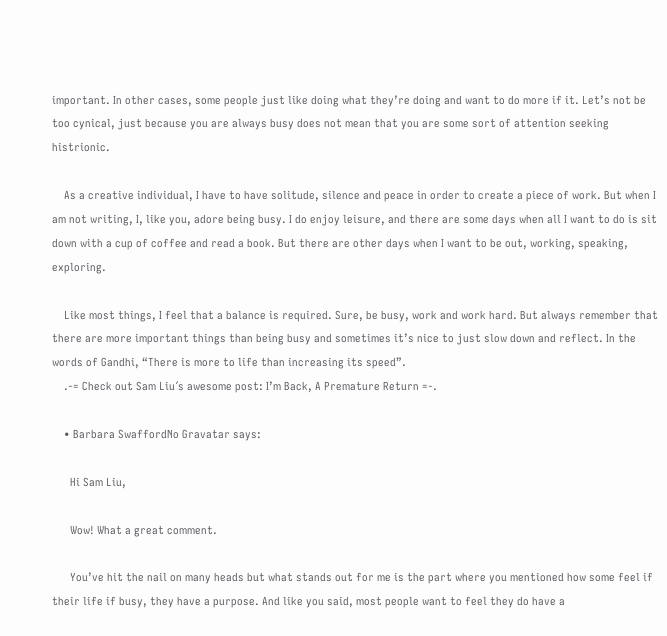important. In other cases, some people just like doing what they’re doing and want to do more if it. Let’s not be too cynical, just because you are always busy does not mean that you are some sort of attention seeking histrionic.

    As a creative individual, I have to have solitude, silence and peace in order to create a piece of work. But when I am not writing, I, like you, adore being busy. I do enjoy leisure, and there are some days when all I want to do is sit down with a cup of coffee and read a book. But there are other days when I want to be out, working, speaking, exploring.

    Like most things, I feel that a balance is required. Sure, be busy, work and work hard. But always remember that there are more important things than being busy and sometimes it’s nice to just slow down and reflect. In the words of Gandhi, “There is more to life than increasing its speed”.
    .-= Check out Sam Liu´s awesome post: I’m Back, A Premature Return =-.

    • Barbara SwaffordNo Gravatar says:

      Hi Sam Liu,

      Wow! What a great comment.

      You’ve hit the nail on many heads but what stands out for me is the part where you mentioned how some feel if their life if busy, they have a purpose. And like you said, most people want to feel they do have a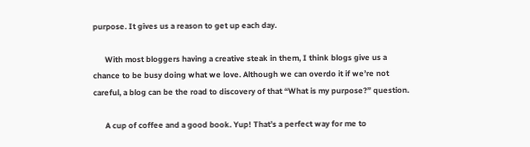purpose. It gives us a reason to get up each day.

      With most bloggers having a creative steak in them, I think blogs give us a chance to be busy doing what we love. Although we can overdo it if we’re not careful, a blog can be the road to discovery of that “What is my purpose?” question.

      A cup of coffee and a good book. Yup! That’s a perfect way for me to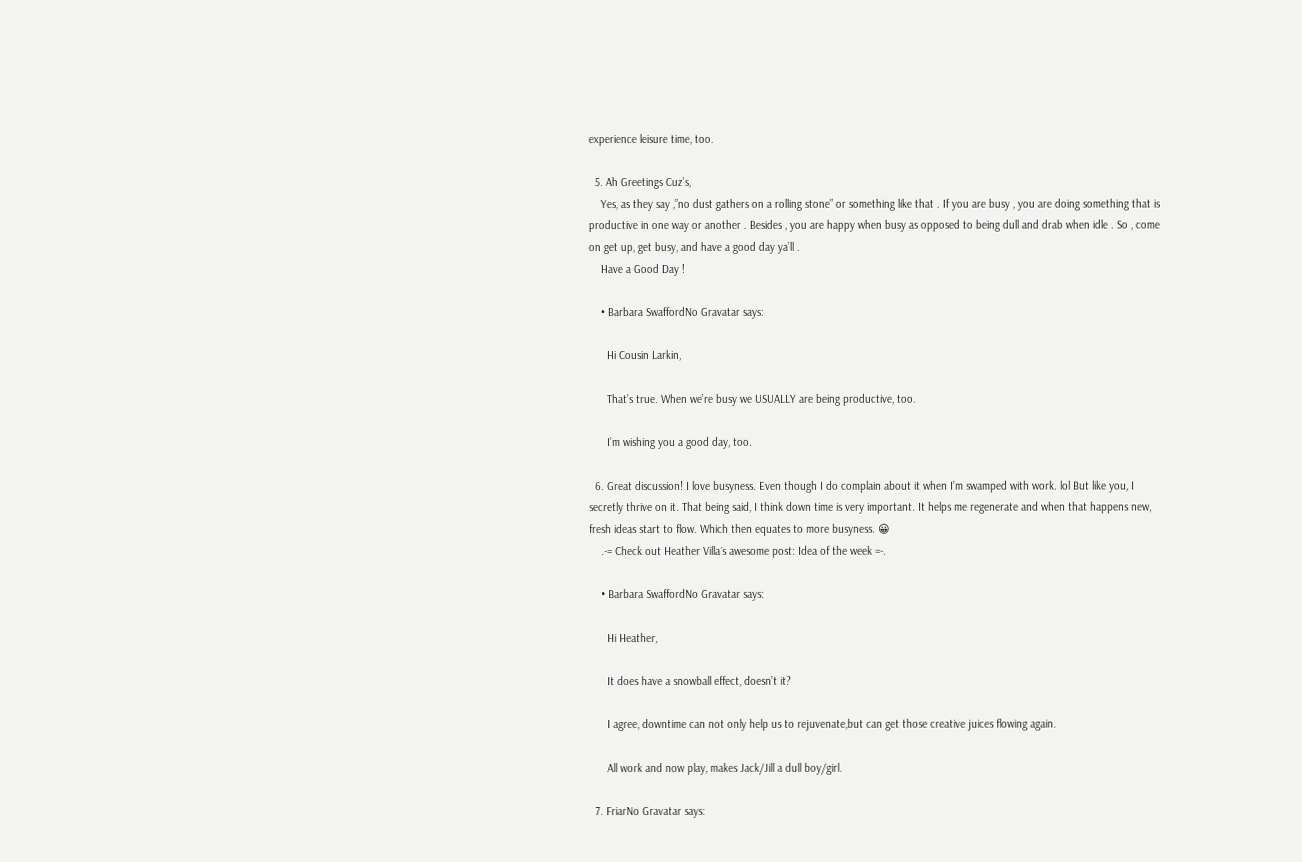experience leisure time, too.

  5. Ah Greetings Cuz’s,
    Yes, as they say ,”no dust gathers on a rolling stone” or something like that . If you are busy , you are doing something that is productive in one way or another . Besides , you are happy when busy as opposed to being dull and drab when idle . So , come on get up, get busy, and have a good day ya’ll .
    Have a Good Day !

    • Barbara SwaffordNo Gravatar says:

      Hi Cousin Larkin,

      That’s true. When we’re busy we USUALLY are being productive, too.

      I’m wishing you a good day, too.

  6. Great discussion! I love busyness. Even though I do complain about it when I’m swamped with work. lol But like you, I secretly thrive on it. That being said, I think down time is very important. It helps me regenerate and when that happens new, fresh ideas start to flow. Which then equates to more busyness. 😀
    .-= Check out Heather Villa´s awesome post: Idea of the week =-.

    • Barbara SwaffordNo Gravatar says:

      Hi Heather,

      It does have a snowball effect, doesn’t it?

      I agree, downtime can not only help us to rejuvenate,but can get those creative juices flowing again.

      All work and now play, makes Jack/Jill a dull boy/girl.

  7. FriarNo Gravatar says: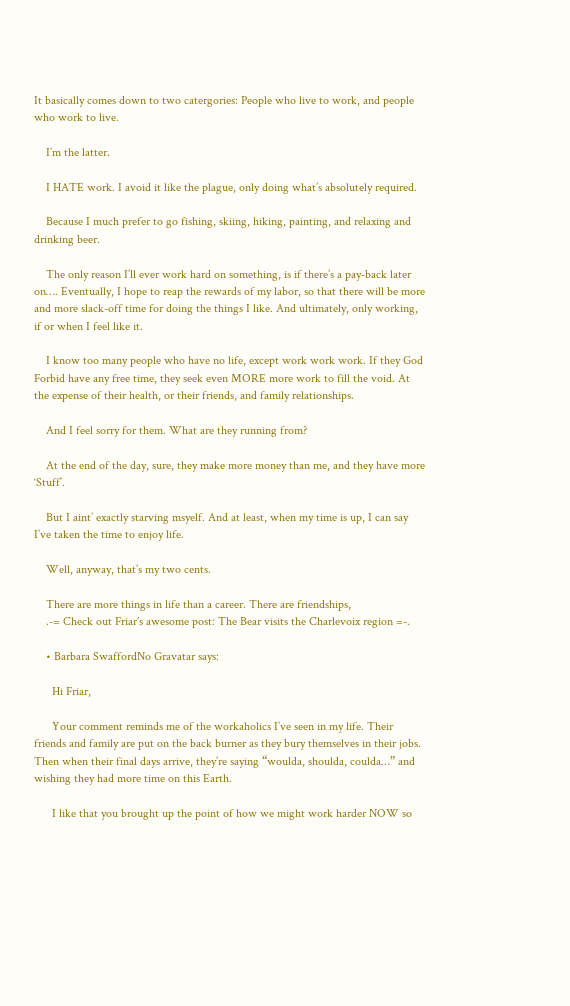It basically comes down to two catergories: People who live to work, and people who work to live.

    I’m the latter.

    I HATE work. I avoid it like the plague, only doing what’s absolutely required.

    Because I much prefer to go fishing, skiing, hiking, painting, and relaxing and drinking beer.

    The only reason I’ll ever work hard on something, is if there’s a pay-back later on…. Eventually, I hope to reap the rewards of my labor, so that there will be more and more slack-off time for doing the things I like. And ultimately, only working, if or when I feel like it.

    I know too many people who have no life, except work work work. If they God Forbid have any free time, they seek even MORE more work to fill the void. At the expense of their health, or their friends, and family relationships.

    And I feel sorry for them. What are they running from?

    At the end of the day, sure, they make more money than me, and they have more ‘Stuff’.

    But I aint’ exactly starving msyelf. And at least, when my time is up, I can say I’ve taken the time to enjoy life.

    Well, anyway, that’s my two cents.

    There are more things in life than a career. There are friendships,
    .-= Check out Friar´s awesome post: The Bear visits the Charlevoix region =-.

    • Barbara SwaffordNo Gravatar says:

      Hi Friar,

      Your comment reminds me of the workaholics I’ve seen in my life. Their friends and family are put on the back burner as they bury themselves in their jobs. Then when their final days arrive, they’re saying “woulda, shoulda, coulda…” and wishing they had more time on this Earth.

      I like that you brought up the point of how we might work harder NOW so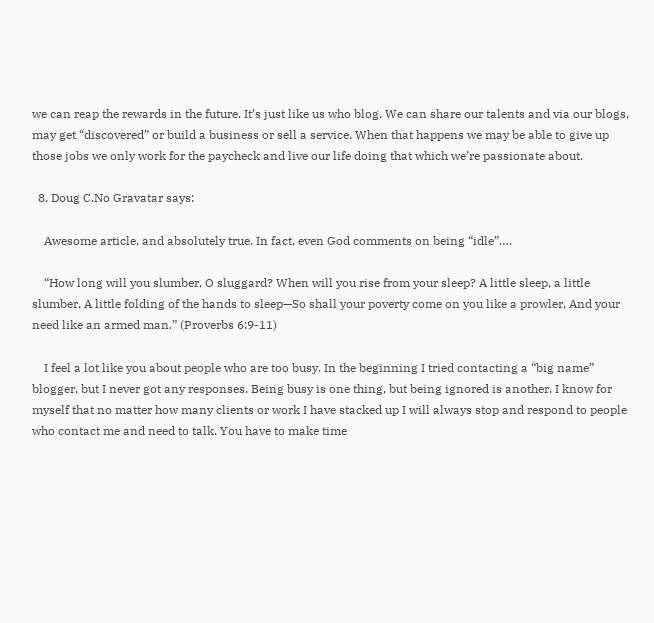we can reap the rewards in the future. It’s just like us who blog. We can share our talents and via our blogs, may get “discovered” or build a business or sell a service. When that happens we may be able to give up those jobs we only work for the paycheck and live our life doing that which we’re passionate about.

  8. Doug C.No Gravatar says:

    Awesome article, and absolutely true. In fact, even God comments on being “idle”….

    “How long will you slumber, O sluggard? When will you rise from your sleep? A little sleep, a little slumber, A little folding of the hands to sleep—So shall your poverty come on you like a prowler, And your need like an armed man.” (Proverbs 6:9-11)

    I feel a lot like you about people who are too busy. In the beginning I tried contacting a “big name” blogger, but I never got any responses. Being busy is one thing, but being ignored is another. I know for myself that no matter how many clients or work I have stacked up I will always stop and respond to people who contact me and need to talk. You have to make time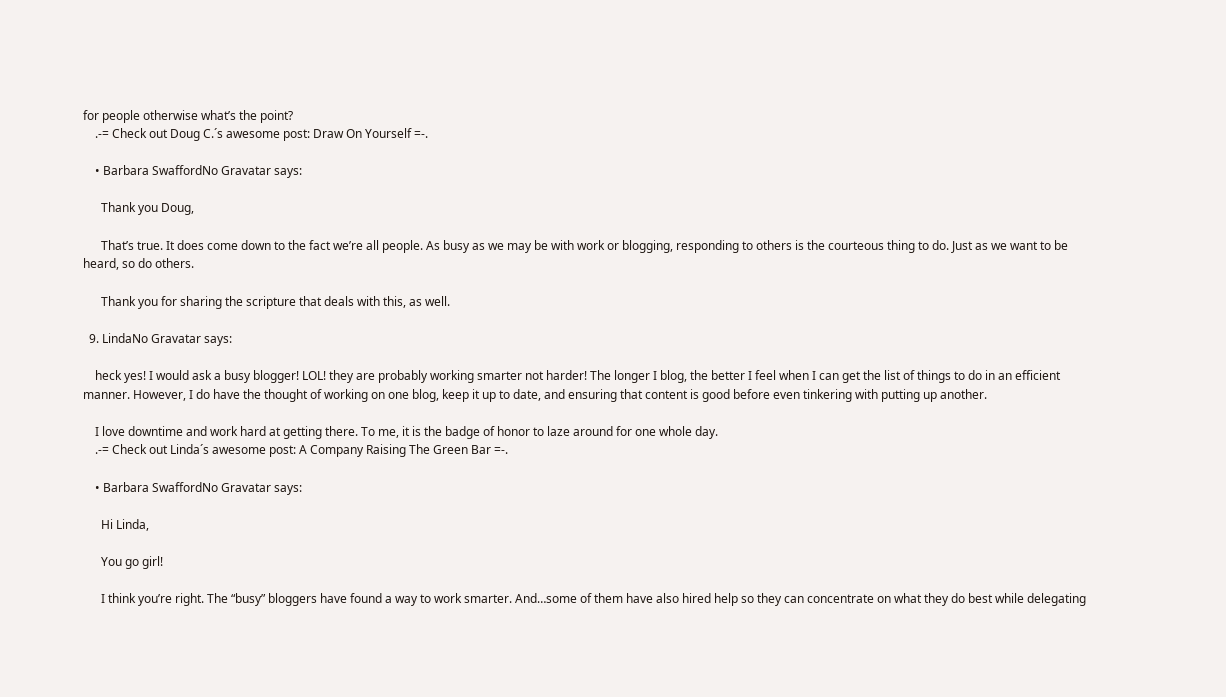for people otherwise what’s the point?
    .-= Check out Doug C.´s awesome post: Draw On Yourself =-.

    • Barbara SwaffordNo Gravatar says:

      Thank you Doug,

      That’s true. It does come down to the fact we’re all people. As busy as we may be with work or blogging, responding to others is the courteous thing to do. Just as we want to be heard, so do others.

      Thank you for sharing the scripture that deals with this, as well.

  9. LindaNo Gravatar says:

    heck yes! I would ask a busy blogger! LOL! they are probably working smarter not harder! The longer I blog, the better I feel when I can get the list of things to do in an efficient manner. However, I do have the thought of working on one blog, keep it up to date, and ensuring that content is good before even tinkering with putting up another.

    I love downtime and work hard at getting there. To me, it is the badge of honor to laze around for one whole day.
    .-= Check out Linda´s awesome post: A Company Raising The Green Bar =-.

    • Barbara SwaffordNo Gravatar says:

      Hi Linda,

      You go girl!

      I think you’re right. The “busy” bloggers have found a way to work smarter. And…some of them have also hired help so they can concentrate on what they do best while delegating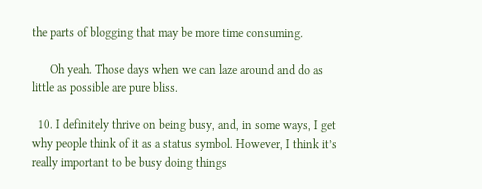the parts of blogging that may be more time consuming.

      Oh yeah. Those days when we can laze around and do as little as possible are pure bliss.

  10. I definitely thrive on being busy, and, in some ways, I get why people think of it as a status symbol. However, I think it’s really important to be busy doing things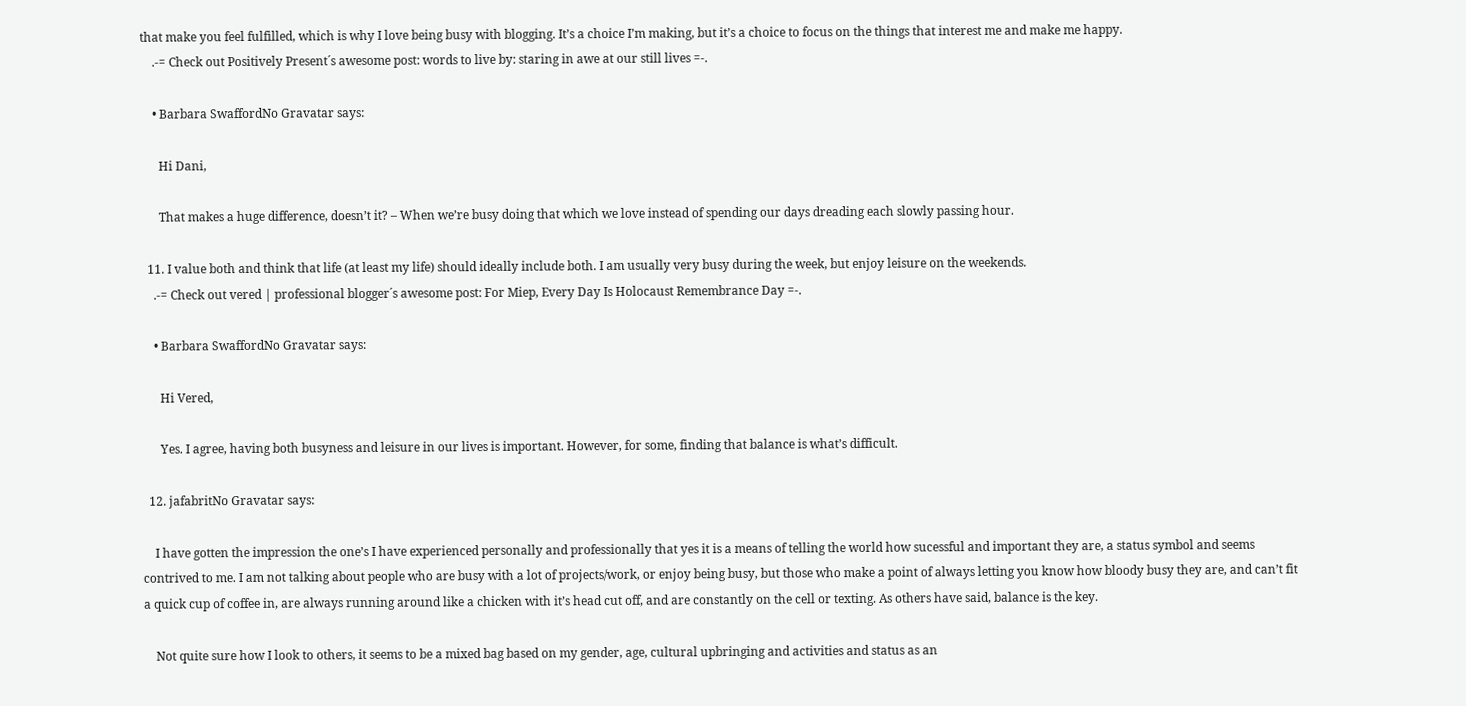that make you feel fulfilled, which is why I love being busy with blogging. It’s a choice I’m making, but it’s a choice to focus on the things that interest me and make me happy.
    .-= Check out Positively Present´s awesome post: words to live by: staring in awe at our still lives =-.

    • Barbara SwaffordNo Gravatar says:

      Hi Dani,

      That makes a huge difference, doesn’t it? – When we’re busy doing that which we love instead of spending our days dreading each slowly passing hour.

  11. I value both and think that life (at least my life) should ideally include both. I am usually very busy during the week, but enjoy leisure on the weekends.
    .-= Check out vered | professional blogger´s awesome post: For Miep, Every Day Is Holocaust Remembrance Day =-.

    • Barbara SwaffordNo Gravatar says:

      Hi Vered,

      Yes. I agree, having both busyness and leisure in our lives is important. However, for some, finding that balance is what’s difficult.

  12. jafabritNo Gravatar says:

    I have gotten the impression the one’s I have experienced personally and professionally that yes it is a means of telling the world how sucessful and important they are, a status symbol and seems contrived to me. I am not talking about people who are busy with a lot of projects/work, or enjoy being busy, but those who make a point of always letting you know how bloody busy they are, and can’t fit a quick cup of coffee in, are always running around like a chicken with it’s head cut off, and are constantly on the cell or texting. As others have said, balance is the key.

    Not quite sure how I look to others, it seems to be a mixed bag based on my gender, age, cultural upbringing and activities and status as an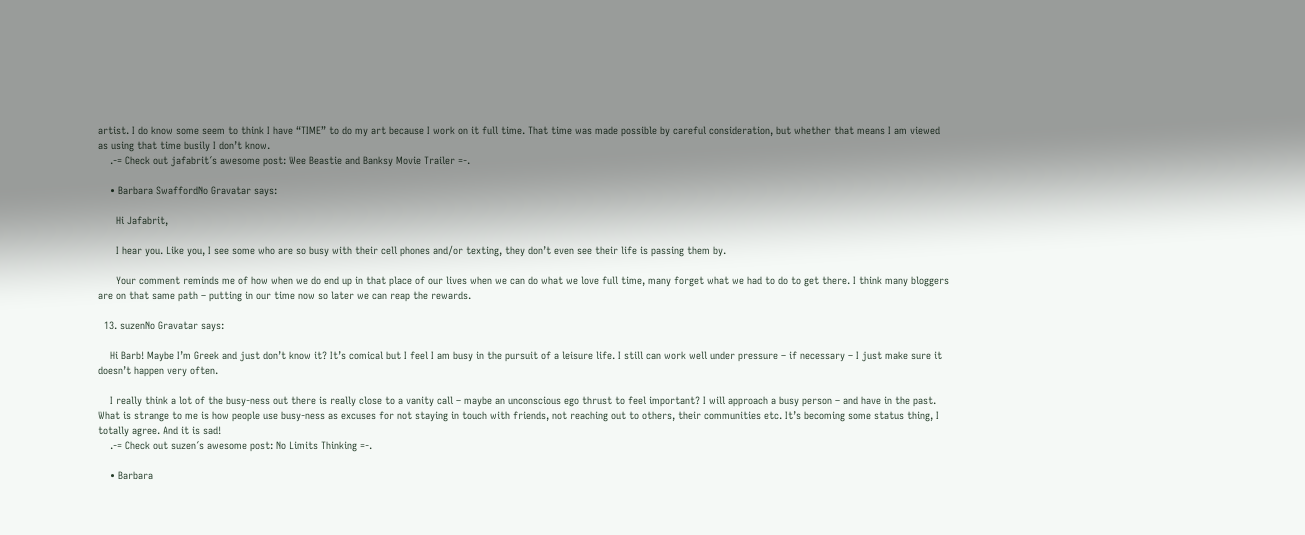artist. I do know some seem to think I have “TIME” to do my art because I work on it full time. That time was made possible by careful consideration, but whether that means I am viewed as using that time busily I don’t know.
    .-= Check out jafabrit´s awesome post: Wee Beastie and Banksy Movie Trailer =-.

    • Barbara SwaffordNo Gravatar says:

      Hi Jafabrit,

      I hear you. Like you, I see some who are so busy with their cell phones and/or texting, they don’t even see their life is passing them by.

      Your comment reminds me of how when we do end up in that place of our lives when we can do what we love full time, many forget what we had to do to get there. I think many bloggers are on that same path – putting in our time now so later we can reap the rewards.

  13. suzenNo Gravatar says:

    Hi Barb! Maybe I’m Greek and just don’t know it? It’s comical but I feel I am busy in the pursuit of a leisure life. I still can work well under pressure – if necessary – I just make sure it doesn’t happen very often.

    I really think a lot of the busy-ness out there is really close to a vanity call – maybe an unconscious ego thrust to feel important? I will approach a busy person – and have in the past. What is strange to me is how people use busy-ness as excuses for not staying in touch with friends, not reaching out to others, their communities etc. It’s becoming some status thing, I totally agree. And it is sad!
    .-= Check out suzen´s awesome post: No Limits Thinking =-.

    • Barbara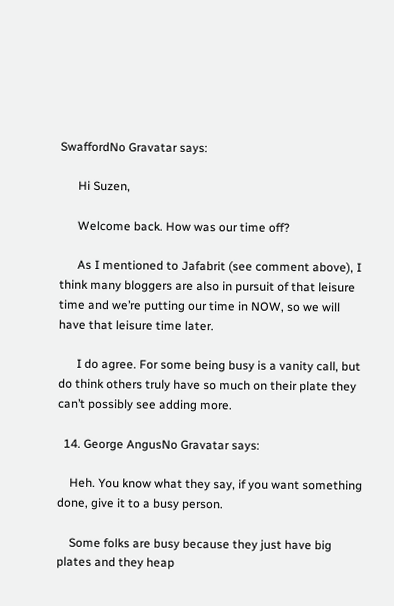SwaffordNo Gravatar says:

      Hi Suzen,

      Welcome back. How was our time off?

      As I mentioned to Jafabrit (see comment above), I think many bloggers are also in pursuit of that leisure time and we’re putting our time in NOW, so we will have that leisure time later.

      I do agree. For some being busy is a vanity call, but do think others truly have so much on their plate they can’t possibly see adding more.

  14. George AngusNo Gravatar says:

    Heh. You know what they say, if you want something done, give it to a busy person.

    Some folks are busy because they just have big plates and they heap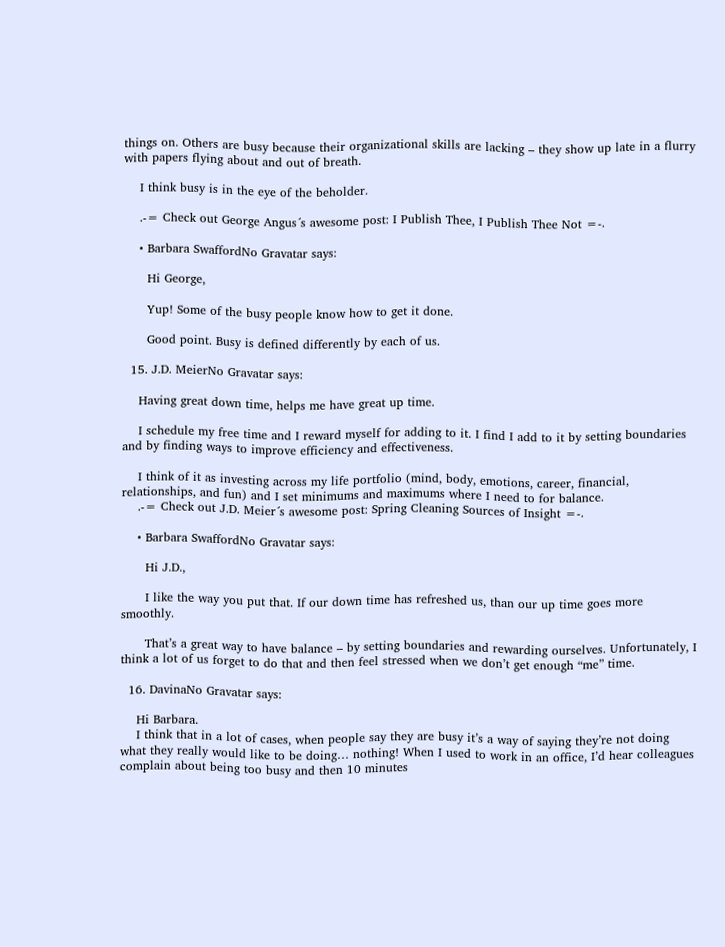things on. Others are busy because their organizational skills are lacking – they show up late in a flurry with papers flying about and out of breath.

    I think busy is in the eye of the beholder.

    .-= Check out George Angus´s awesome post: I Publish Thee, I Publish Thee Not =-.

    • Barbara SwaffordNo Gravatar says:

      Hi George,

      Yup! Some of the busy people know how to get it done.

      Good point. Busy is defined differently by each of us.

  15. J.D. MeierNo Gravatar says:

    Having great down time, helps me have great up time.

    I schedule my free time and I reward myself for adding to it. I find I add to it by setting boundaries and by finding ways to improve efficiency and effectiveness.

    I think of it as investing across my life portfolio (mind, body, emotions, career, financial, relationships, and fun) and I set minimums and maximums where I need to for balance.
    .-= Check out J.D. Meier´s awesome post: Spring Cleaning Sources of Insight =-.

    • Barbara SwaffordNo Gravatar says:

      Hi J.D.,

      I like the way you put that. If our down time has refreshed us, than our up time goes more smoothly.

      That’s a great way to have balance – by setting boundaries and rewarding ourselves. Unfortunately, I think a lot of us forget to do that and then feel stressed when we don’t get enough “me” time.

  16. DavinaNo Gravatar says:

    Hi Barbara.
    I think that in a lot of cases, when people say they are busy it’s a way of saying they’re not doing what they really would like to be doing… nothing! When I used to work in an office, I’d hear colleagues complain about being too busy and then 10 minutes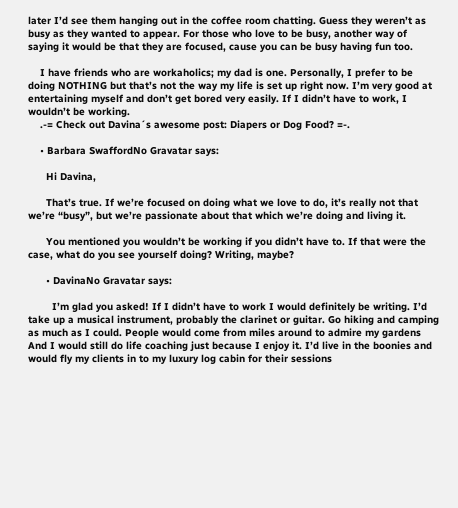later I’d see them hanging out in the coffee room chatting. Guess they weren’t as busy as they wanted to appear. For those who love to be busy, another way of saying it would be that they are focused, cause you can be busy having fun too.

    I have friends who are workaholics; my dad is one. Personally, I prefer to be doing NOTHING but that’s not the way my life is set up right now. I’m very good at entertaining myself and don’t get bored very easily. If I didn’t have to work, I wouldn’t be working.
    .-= Check out Davina´s awesome post: Diapers or Dog Food? =-.

    • Barbara SwaffordNo Gravatar says:

      Hi Davina,

      That’s true. If we’re focused on doing what we love to do, it’s really not that we’re “busy”, but we’re passionate about that which we’re doing and living it.

      You mentioned you wouldn’t be working if you didn’t have to. If that were the case, what do you see yourself doing? Writing, maybe?

      • DavinaNo Gravatar says:

        I’m glad you asked! If I didn’t have to work I would definitely be writing. I’d take up a musical instrument, probably the clarinet or guitar. Go hiking and camping as much as I could. People would come from miles around to admire my gardens  And I would still do life coaching just because I enjoy it. I’d live in the boonies and would fly my clients in to my luxury log cabin for their sessions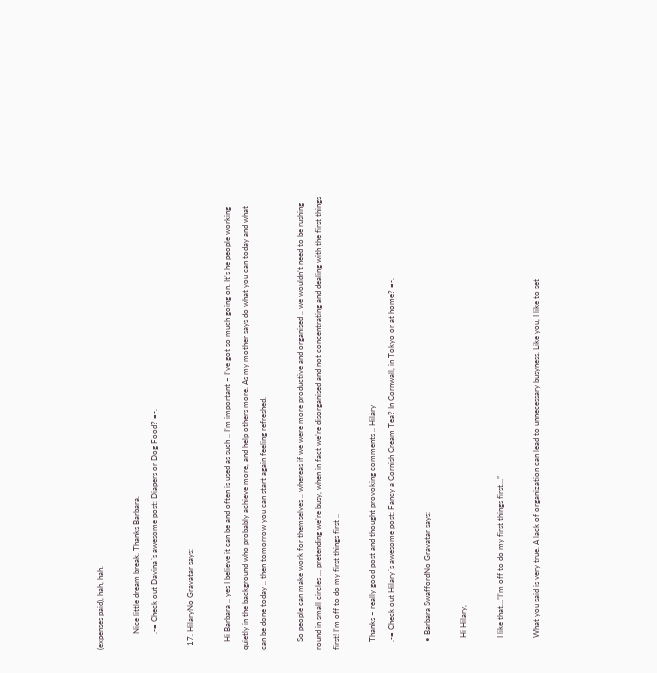(expenses paid), hah, hah.

        Nice little dream break. Thanks Barbara.
        .-= Check out Davina´s awesome post: Diapers or Dog Food? =-.

  17. HilaryNo Gravatar says:

    Hi Barbara .. yes I believe it can be and often is used as such .. I’m important – I’ve got so much going on. It’s he people working quietly in the background who probably achieve more, and help others more. As my mother says do what you can today and what can be done today .. then tomorrow you can start again feeling refreshed.

    So people can make work for themselves .. whereas if we were more productive and organised .. we wouldn’t need to be rushing round in small circles … pretending we’re busy, when in fact we’re disorganised and not concentrating and dealing with the first things first! I’m off to do my first things first ..

    Thanks – really good post and thought provoking comments .. Hilary
    .-= Check out Hilary´s awesome post: Fancy a Cornish Cream Tea? In Cornwall, in Tokyo or at home? =-.

    • Barbara SwaffordNo Gravatar says:

      Hi Hilary,

      I like that…”I’m off to do my first things first…”

      What you said is very true. A lack of organization can lead to unnecessary busyness. Like you, I like to set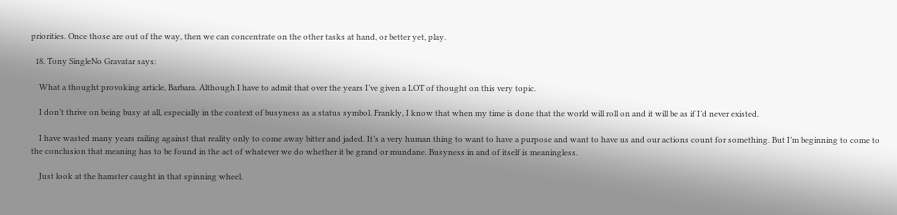priorities. Once those are out of the way, then we can concentrate on the other tasks at hand, or better yet, play.

  18. Tony SingleNo Gravatar says:

    What a thought provoking article, Barbara. Although I have to admit that over the years I’ve given a LOT of thought on this very topic.

    I don’t thrive on being busy at all, especially in the context of busyness as a status symbol. Frankly, I know that when my time is done that the world will roll on and it will be as if I’d never existed.

    I have wasted many years railing against that reality only to come away bitter and jaded. It’s a very human thing to want to have a purpose and want to have us and our actions count for something. But I’m beginning to come to the conclusion that meaning has to be found in the act of whatever we do whether it be grand or mundane. Busyness in and of itself is meaningless.

    Just look at the hamster caught in that spinning wheel.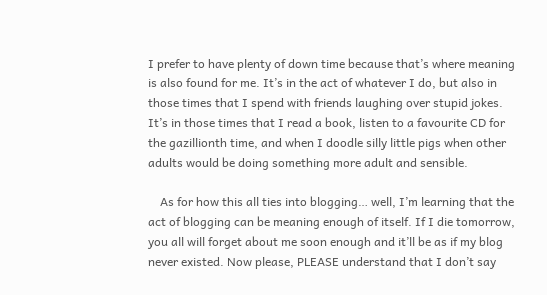I prefer to have plenty of down time because that’s where meaning is also found for me. It’s in the act of whatever I do, but also in those times that I spend with friends laughing over stupid jokes. It’s in those times that I read a book, listen to a favourite CD for the gazillionth time, and when I doodle silly little pigs when other adults would be doing something more adult and sensible.

    As for how this all ties into blogging… well, I’m learning that the act of blogging can be meaning enough of itself. If I die tomorrow, you all will forget about me soon enough and it’ll be as if my blog never existed. Now please, PLEASE understand that I don’t say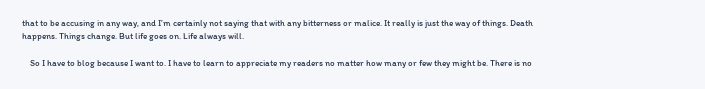that to be accusing in any way, and I’m certainly not saying that with any bitterness or malice. It really is just the way of things. Death happens. Things change. But life goes on. Life always will.

    So I have to blog because I want to. I have to learn to appreciate my readers no matter how many or few they might be. There is no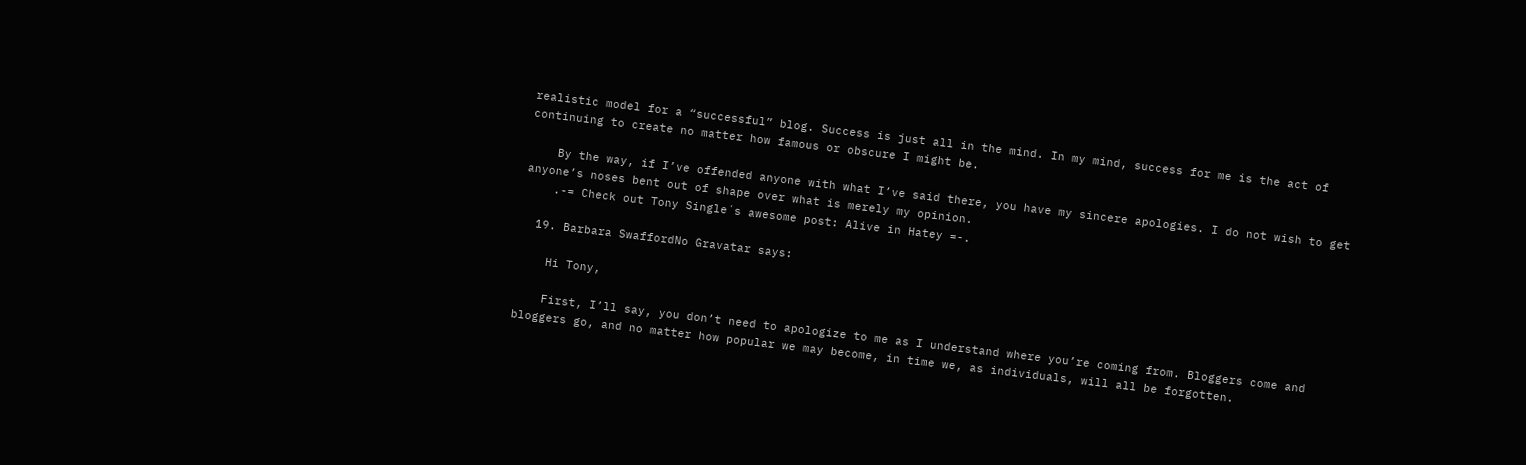realistic model for a “successful” blog. Success is just all in the mind. In my mind, success for me is the act of continuing to create no matter how famous or obscure I might be.

    By the way, if I’ve offended anyone with what I’ve said there, you have my sincere apologies. I do not wish to get anyone’s noses bent out of shape over what is merely my opinion.
    .-= Check out Tony Single´s awesome post: Alive in Hatey =-.

  19. Barbara SwaffordNo Gravatar says:

    Hi Tony,

    First, I’ll say, you don’t need to apologize to me as I understand where you’re coming from. Bloggers come and bloggers go, and no matter how popular we may become, in time we, as individuals, will all be forgotten.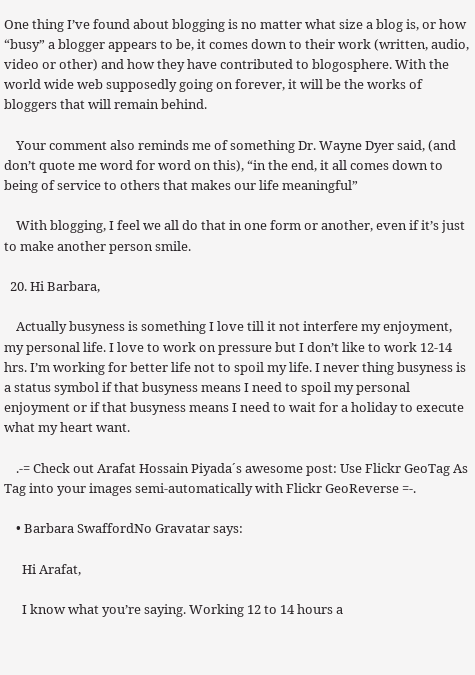One thing I’ve found about blogging is no matter what size a blog is, or how “busy” a blogger appears to be, it comes down to their work (written, audio, video or other) and how they have contributed to blogosphere. With the world wide web supposedly going on forever, it will be the works of bloggers that will remain behind.

    Your comment also reminds me of something Dr. Wayne Dyer said, (and don’t quote me word for word on this), “in the end, it all comes down to being of service to others that makes our life meaningful”

    With blogging, I feel we all do that in one form or another, even if it’s just to make another person smile.

  20. Hi Barbara,

    Actually busyness is something I love till it not interfere my enjoyment, my personal life. I love to work on pressure but I don’t like to work 12-14 hrs. I’m working for better life not to spoil my life. I never thing busyness is a status symbol if that busyness means I need to spoil my personal enjoyment or if that busyness means I need to wait for a holiday to execute what my heart want.

    .-= Check out Arafat Hossain Piyada´s awesome post: Use Flickr GeoTag As Tag into your images semi-automatically with Flickr GeoReverse =-.

    • Barbara SwaffordNo Gravatar says:

      Hi Arafat,

      I know what you’re saying. Working 12 to 14 hours a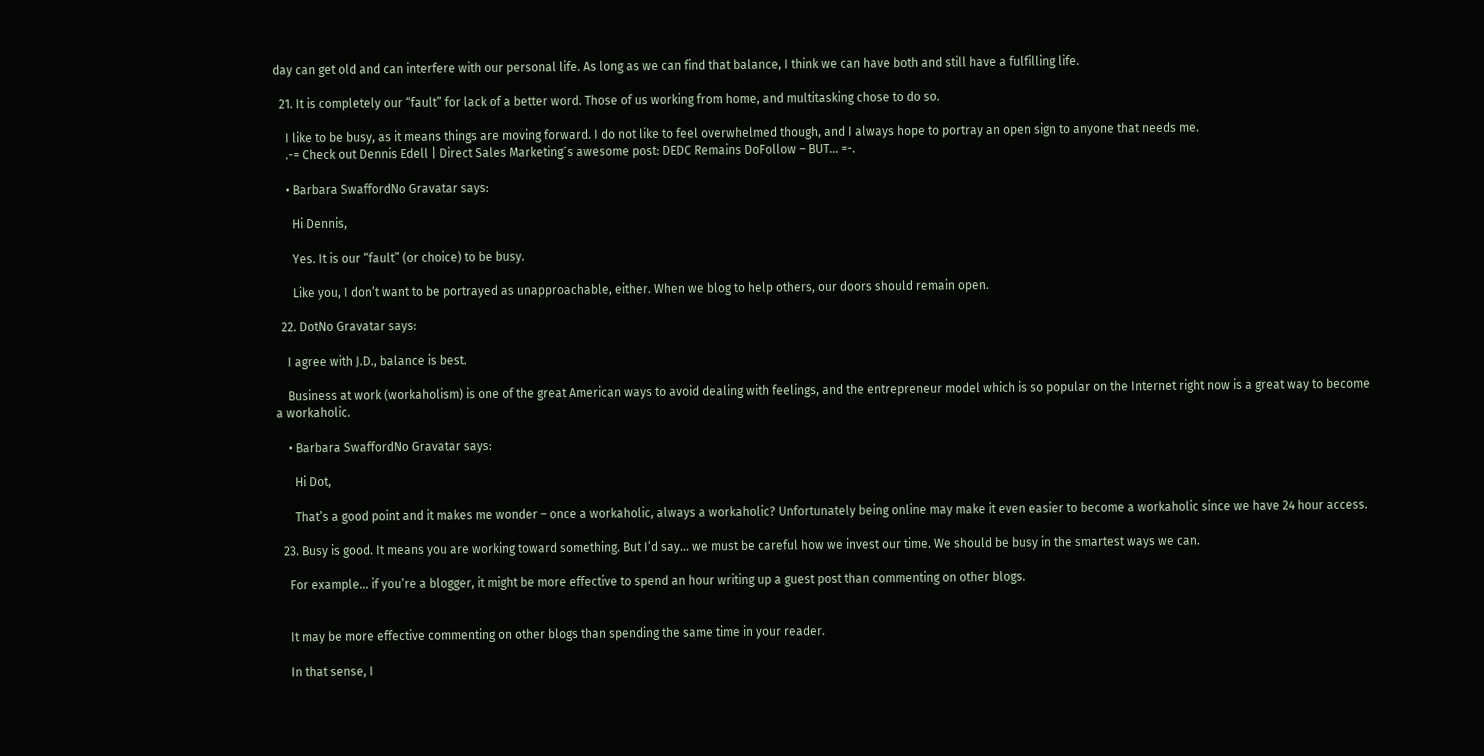day can get old and can interfere with our personal life. As long as we can find that balance, I think we can have both and still have a fulfilling life.

  21. It is completely our “fault” for lack of a better word. Those of us working from home, and multitasking chose to do so.

    I like to be busy, as it means things are moving forward. I do not like to feel overwhelmed though, and I always hope to portray an open sign to anyone that needs me.
    .-= Check out Dennis Edell | Direct Sales Marketing´s awesome post: DEDC Remains DoFollow – BUT… =-.

    • Barbara SwaffordNo Gravatar says:

      Hi Dennis,

      Yes. It is our “fault” (or choice) to be busy.

      Like you, I don’t want to be portrayed as unapproachable, either. When we blog to help others, our doors should remain open.

  22. DotNo Gravatar says:

    I agree with J.D., balance is best.

    Business at work (workaholism) is one of the great American ways to avoid dealing with feelings, and the entrepreneur model which is so popular on the Internet right now is a great way to become a workaholic.

    • Barbara SwaffordNo Gravatar says:

      Hi Dot,

      That’s a good point and it makes me wonder – once a workaholic, always a workaholic? Unfortunately being online may make it even easier to become a workaholic since we have 24 hour access.

  23. Busy is good. It means you are working toward something. But I’d say… we must be careful how we invest our time. We should be busy in the smartest ways we can.

    For example… if you’re a blogger, it might be more effective to spend an hour writing up a guest post than commenting on other blogs.


    It may be more effective commenting on other blogs than spending the same time in your reader.

    In that sense, I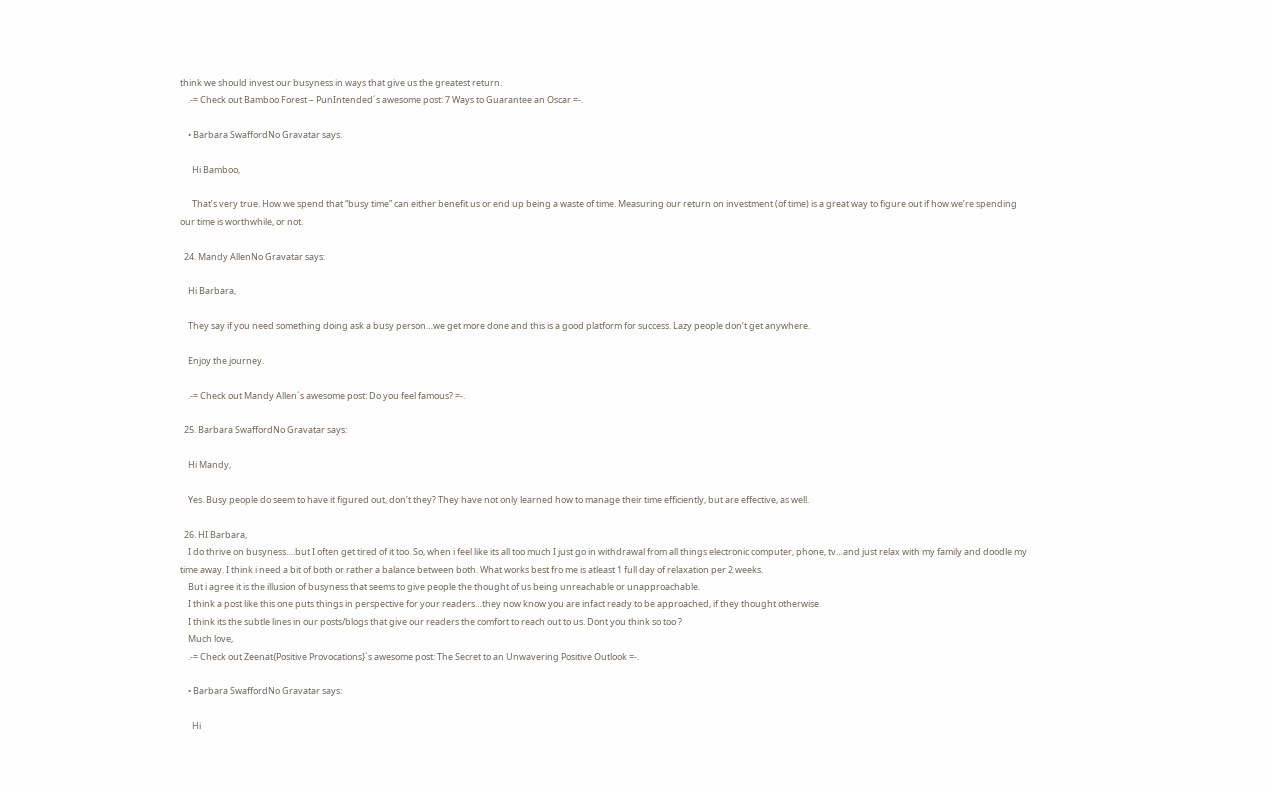think we should invest our busyness in ways that give us the greatest return.
    .-= Check out Bamboo Forest – PunIntended´s awesome post: 7 Ways to Guarantee an Oscar =-.

    • Barbara SwaffordNo Gravatar says:

      Hi Bamboo,

      That’s very true. How we spend that “busy time” can either benefit us or end up being a waste of time. Measuring our return on investment (of time) is a great way to figure out if how we’re spending our time is worthwhile, or not.

  24. Mandy AllenNo Gravatar says:

    Hi Barbara,

    They say if you need something doing ask a busy person…we get more done and this is a good platform for success. Lazy people don’t get anywhere.

    Enjoy the journey.

    .-= Check out Mandy Allen´s awesome post: Do you feel famous? =-.

  25. Barbara SwaffordNo Gravatar says:

    Hi Mandy,

    Yes. Busy people do seem to have it figured out, don’t they? They have not only learned how to manage their time efficiently, but are effective, as well.

  26. HI Barbara,
    I do thrive on busyness….but I often get tired of it too. So, when i feel like its all too much I just go in withdrawal from all things electronic computer, phone, tv…and just relax with my family and doodle my time away. I think i need a bit of both or rather a balance between both. What works best fro me is atleast 1 full day of relaxation per 2 weeks.
    But i agree it is the illusion of busyness that seems to give people the thought of us being unreachable or unapproachable.
    I think a post like this one puts things in perspective for your readers…they now know you are infact ready to be approached, if they thought otherwise.
    I think its the subtle lines in our posts/blogs that give our readers the comfort to reach out to us. Dont you think so too ?
    Much love,
    .-= Check out Zeenat{Positive Provocations}´s awesome post: The Secret to an Unwavering Positive Outlook =-.

    • Barbara SwaffordNo Gravatar says:

      Hi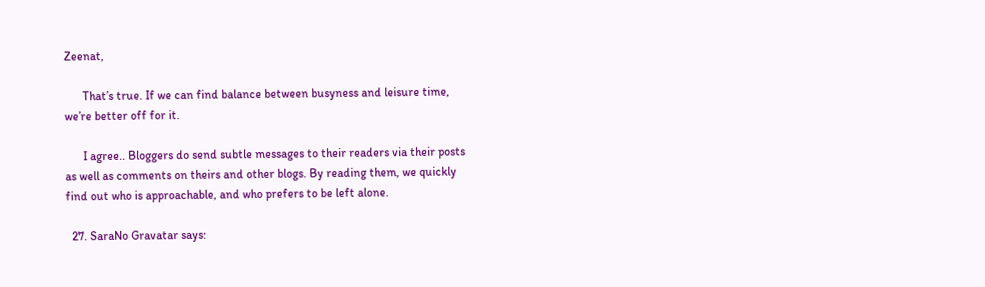Zeenat,

      That’s true. If we can find balance between busyness and leisure time, we’re better off for it.

      I agree.. Bloggers do send subtle messages to their readers via their posts as well as comments on theirs and other blogs. By reading them, we quickly find out who is approachable, and who prefers to be left alone.

  27. SaraNo Gravatar says: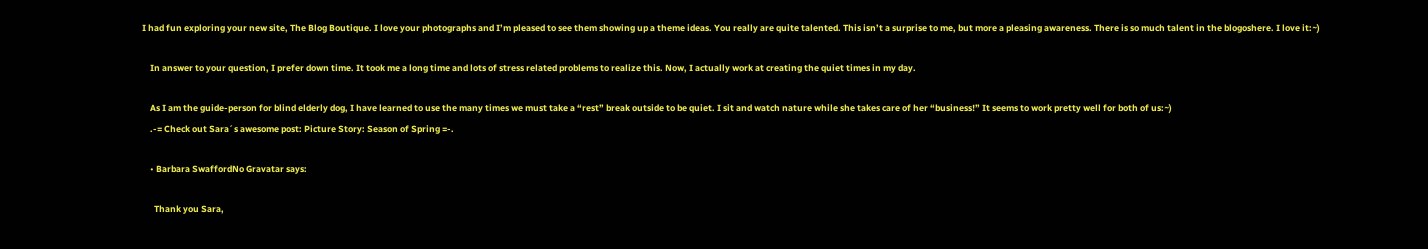I had fun exploring your new site, The Blog Boutique. I love your photographs and I’m pleased to see them showing up a theme ideas. You really are quite talented. This isn’t a surprise to me, but more a pleasing awareness. There is so much talent in the blogoshere. I love it:~)

    In answer to your question, I prefer down time. It took me a long time and lots of stress related problems to realize this. Now, I actually work at creating the quiet times in my day.

    As I am the guide-person for blind elderly dog, I have learned to use the many times we must take a “rest” break outside to be quiet. I sit and watch nature while she takes care of her “business!” It seems to work pretty well for both of us:~)
    .-= Check out Sara´s awesome post: Picture Story: Season of Spring =-.

    • Barbara SwaffordNo Gravatar says:

      Thank you Sara,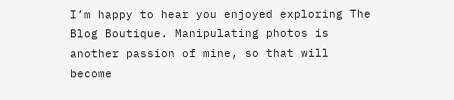I’m happy to hear you enjoyed exploring The Blog Boutique. Manipulating photos is another passion of mine, so that will become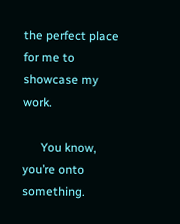the perfect place for me to showcase my work.

      You know, you’re onto something.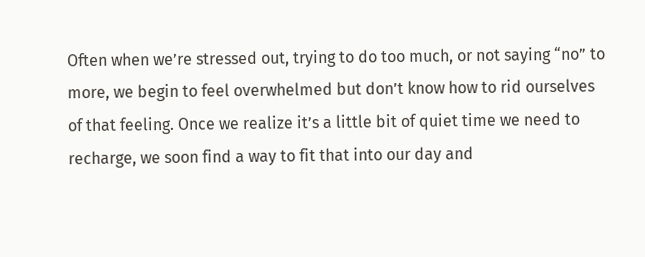Often when we’re stressed out, trying to do too much, or not saying “no” to more, we begin to feel overwhelmed but don’t know how to rid ourselves of that feeling. Once we realize it’s a little bit of quiet time we need to recharge, we soon find a way to fit that into our day and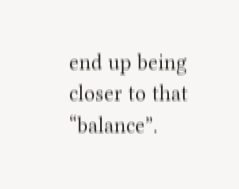end up being closer to that “balance”.